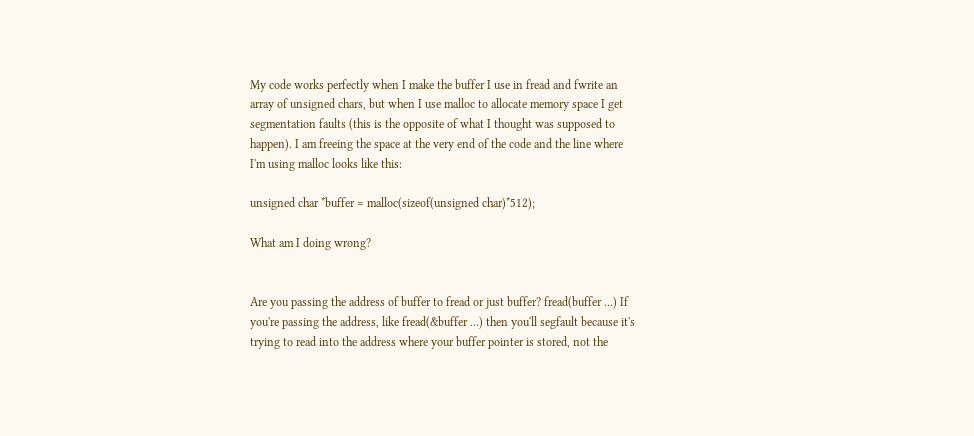My code works perfectly when I make the buffer I use in fread and fwrite an array of unsigned chars, but when I use malloc to allocate memory space I get segmentation faults (this is the opposite of what I thought was supposed to happen). I am freeing the space at the very end of the code and the line where I'm using malloc looks like this:

unsigned char *buffer = malloc(sizeof(unsigned char)*512);

What am I doing wrong?


Are you passing the address of buffer to fread or just buffer? fread(buffer ...) If you're passing the address, like fread(&buffer ...) then you'll segfault because it's trying to read into the address where your buffer pointer is stored, not the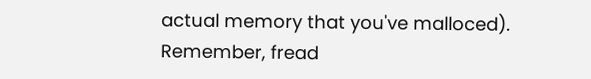actual memory that you've malloced). Remember, fread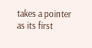takes a pointer as its first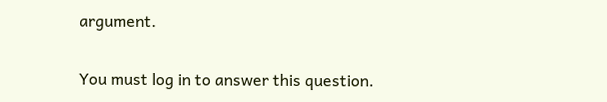argument.

You must log in to answer this question.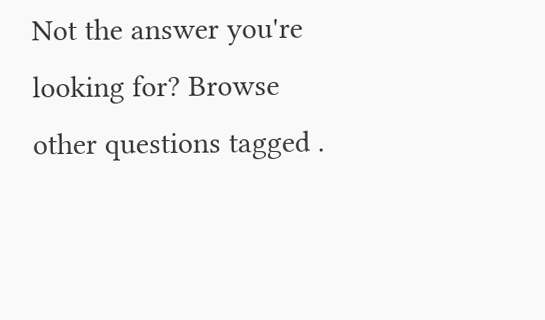Not the answer you're looking for? Browse other questions tagged .